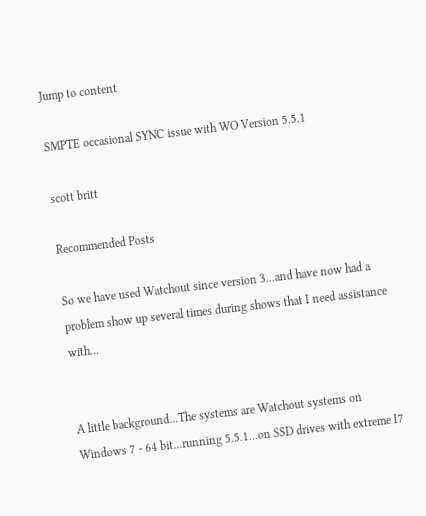Jump to content

SMPTE occasional SYNC issue with WO Version 5.5.1

scott britt

Recommended Posts

So we have used Watchout since version 3...and have now had a problem show up several times during shows that I need assistance with...


A little background...The systems are Watchout systems on Windows 7 - 64 bit...running 5.5.1...on SSD drives with extreme I7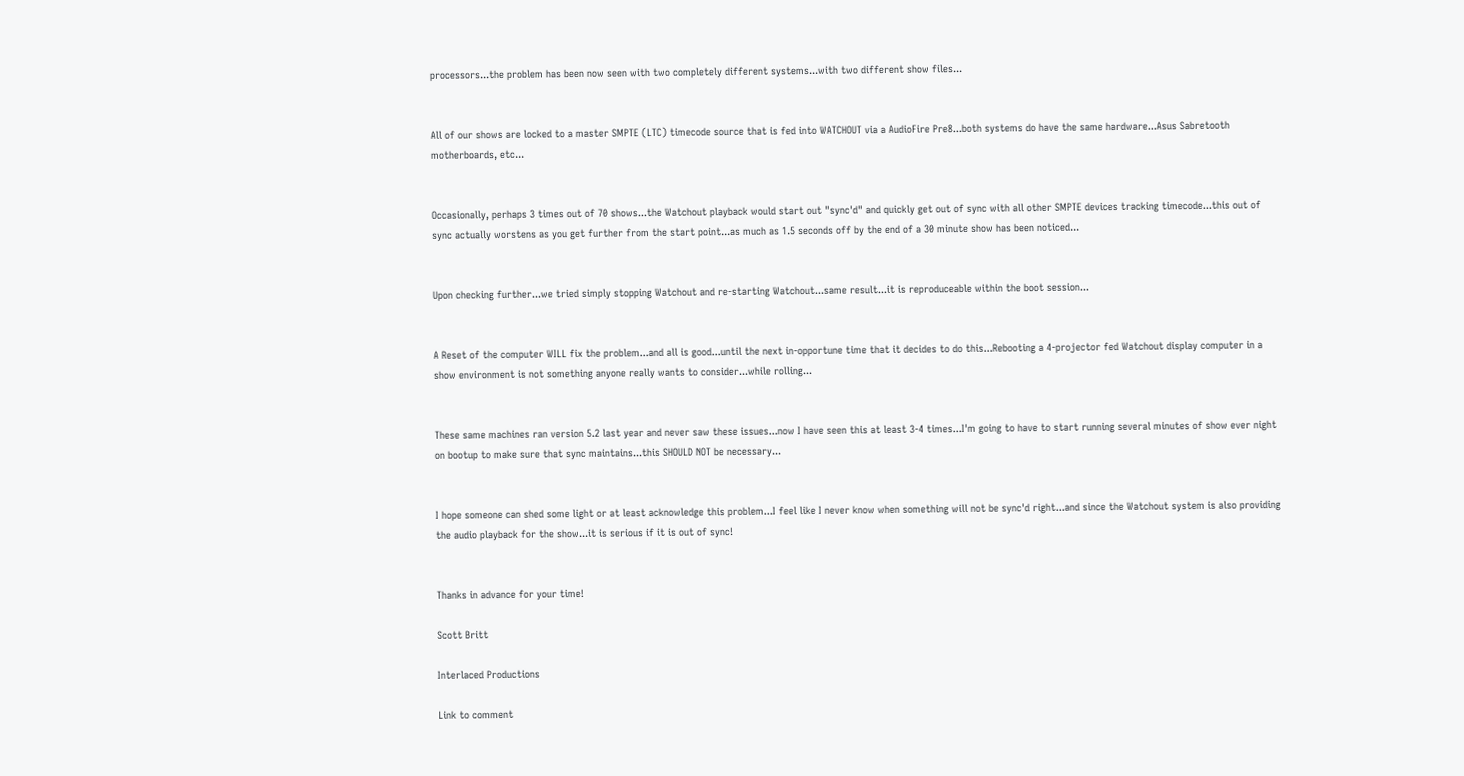processors...the problem has been now seen with two completely different systems...with two different show files...


All of our shows are locked to a master SMPTE (LTC) timecode source that is fed into WATCHOUT via a AudioFire Pre8...both systems do have the same hardware...Asus Sabretooth motherboards, etc...


Occasionally, perhaps 3 times out of 70 shows...the Watchout playback would start out "sync'd" and quickly get out of sync with all other SMPTE devices tracking timecode...this out of sync actually worstens as you get further from the start point...as much as 1.5 seconds off by the end of a 30 minute show has been noticed...


Upon checking further...we tried simply stopping Watchout and re-starting Watchout...same result...it is reproduceable within the boot session...


A Reset of the computer WILL fix the problem...and all is good...until the next in-opportune time that it decides to do this...Rebooting a 4-projector fed Watchout display computer in a show environment is not something anyone really wants to consider...while rolling...


These same machines ran version 5.2 last year and never saw these issues...now I have seen this at least 3-4 times...I'm going to have to start running several minutes of show ever night on bootup to make sure that sync maintains...this SHOULD NOT be necessary...


I hope someone can shed some light or at least acknowledge this problem...I feel like I never know when something will not be sync'd right...and since the Watchout system is also providing the audio playback for the show...it is serious if it is out of sync!


Thanks in advance for your time!

Scott Britt

Interlaced Productions

Link to comment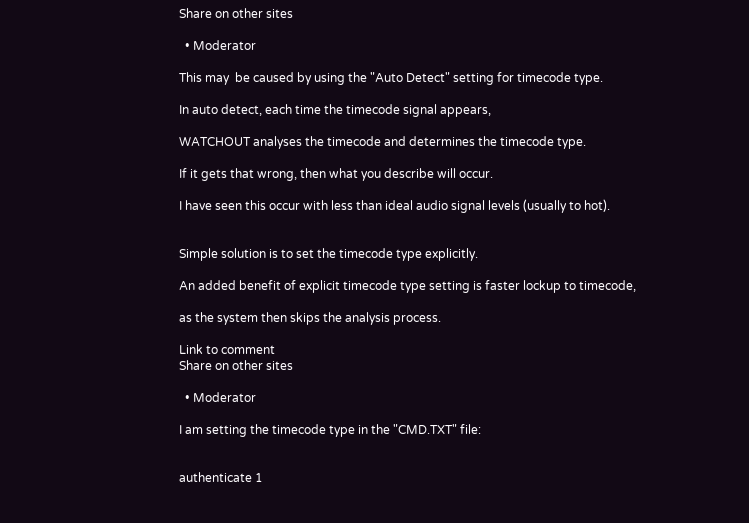Share on other sites

  • Moderator

This may  be caused by using the "Auto Detect" setting for timecode type.

In auto detect, each time the timecode signal appears,

WATCHOUT analyses the timecode and determines the timecode type.

If it gets that wrong, then what you describe will occur.

I have seen this occur with less than ideal audio signal levels (usually to hot).


Simple solution is to set the timecode type explicitly.

An added benefit of explicit timecode type setting is faster lockup to timecode,

as the system then skips the analysis process.

Link to comment
Share on other sites

  • Moderator

I am setting the timecode type in the "CMD.TXT" file:


authenticate 1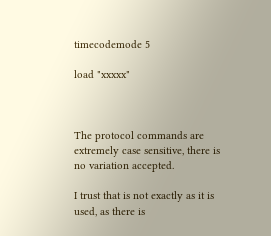timecodemode 5

load "xxxxx"



The protocol commands are extremely case sensitive, there is no variation accepted.

I trust that is not exactly as it is used, as there is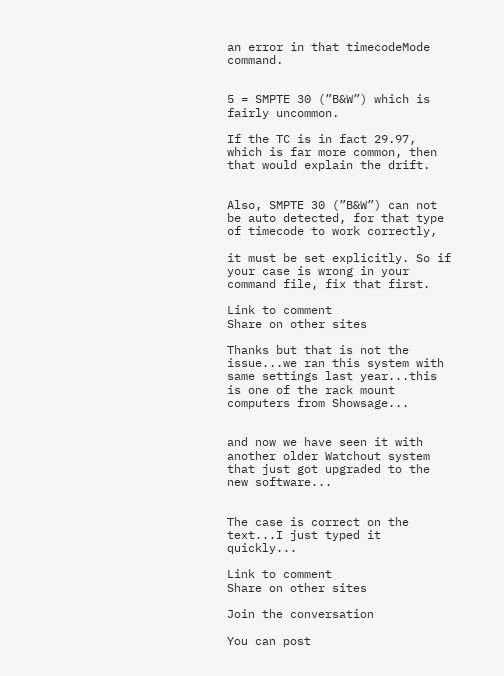an error in that timecodeMode command.


5 = SMPTE 30 (”B&W”) which is fairly uncommon.

If the TC is in fact 29.97, which is far more common, then that would explain the drift.


Also, SMPTE 30 (”B&W”) can not be auto detected, for that type of timecode to work correctly,

it must be set explicitly. So if your case is wrong in your command file, fix that first.

Link to comment
Share on other sites

Thanks but that is not the issue...we ran this system with same settings last year...this is one of the rack mount computers from Showsage...


and now we have seen it with another older Watchout system that just got upgraded to the new software...


The case is correct on the text...I just typed it quickly...

Link to comment
Share on other sites

Join the conversation

You can post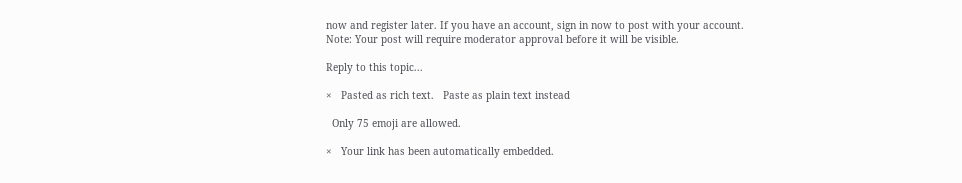now and register later. If you have an account, sign in now to post with your account.
Note: Your post will require moderator approval before it will be visible.

Reply to this topic...

×   Pasted as rich text.   Paste as plain text instead

  Only 75 emoji are allowed.

×   Your link has been automatically embedded.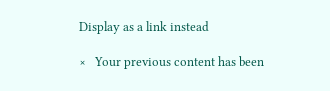Display as a link instead

×   Your previous content has been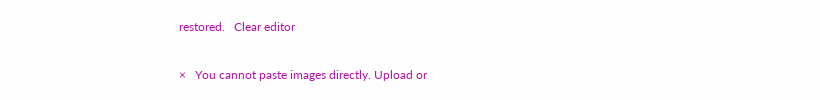restored.   Clear editor

×   You cannot paste images directly. Upload or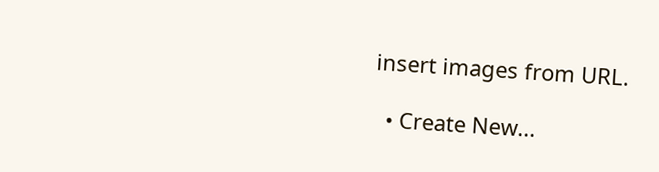insert images from URL.

  • Create New...